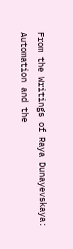From the Writings of Raya Dunayevskaya: Automation and the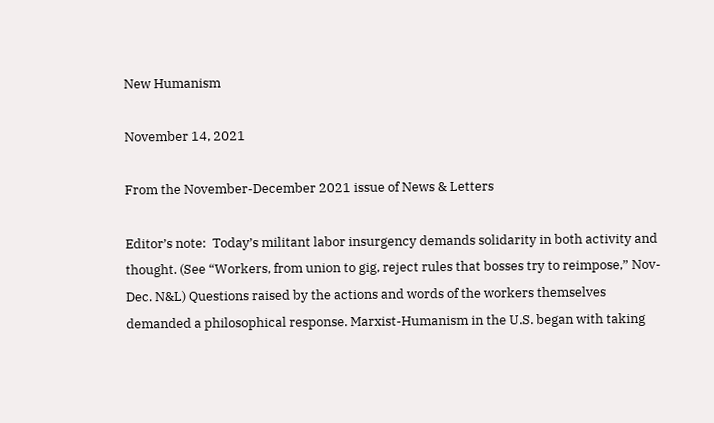New Humanism

November 14, 2021

From the November-December 2021 issue of News & Letters

Editor’s note:  Today’s militant labor insurgency demands solidarity in both activity and thought. (See “Workers, from union to gig, reject rules that bosses try to reimpose,” Nov-Dec. N&L) Questions raised by the actions and words of the workers themselves demanded a philosophical response. Marxist-Humanism in the U.S. began with taking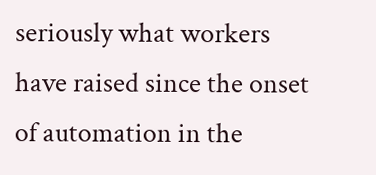seriously what workers have raised since the onset of automation in the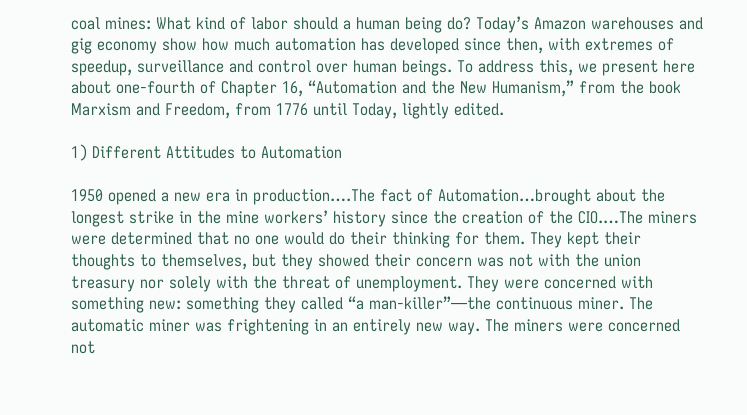coal mines: What kind of labor should a human being do? Today’s Amazon warehouses and gig economy show how much automation has developed since then, with extremes of speedup, surveillance and control over human beings. To address this, we present here about one-fourth of Chapter 16, “Automation and the New Humanism,” from the book Marxism and Freedom, from 1776 until Today, lightly edited.

1) Different Attitudes to Automation

1950 opened a new era in production….The fact of Automation…brought about the longest strike in the mine workers’ history since the creation of the CIO.…The miners were determined that no one would do their thinking for them. They kept their thoughts to themselves, but they showed their concern was not with the union treasury nor solely with the threat of unemployment. They were concerned with something new: something they called “a man-killer”—the continuous miner. The automatic miner was frightening in an entirely new way. The miners were concerned not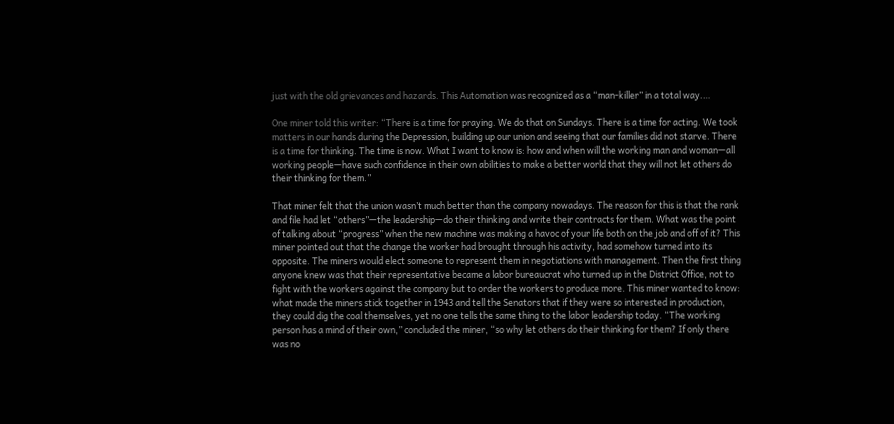just with the old grievances and hazards. This Automation was recognized as a “man-killer” in a total way.…

One miner told this writer: “There is a time for praying. We do that on Sundays. There is a time for acting. We took matters in our hands during the Depression, building up our union and seeing that our families did not starve. There is a time for thinking. The time is now. What I want to know is: how and when will the working man and woman—all working people—have such confidence in their own abilities to make a better world that they will not let others do their thinking for them.”

That miner felt that the union wasn’t much better than the company nowadays. The reason for this is that the rank and file had let “others”—the leadership—do their thinking and write their contracts for them. What was the point of talking about “progress” when the new machine was making a havoc of your life both on the job and off of it? This miner pointed out that the change the worker had brought through his activity, had somehow turned into its opposite. The miners would elect someone to represent them in negotiations with management. Then the first thing anyone knew was that their representative became a labor bureaucrat who turned up in the District Office, not to fight with the workers against the company but to order the workers to produce more. This miner wanted to know: what made the miners stick together in 1943 and tell the Senators that if they were so interested in production, they could dig the coal themselves, yet no one tells the same thing to the labor leadership today. “The working person has a mind of their own,” concluded the miner, “so why let others do their thinking for them? If only there was no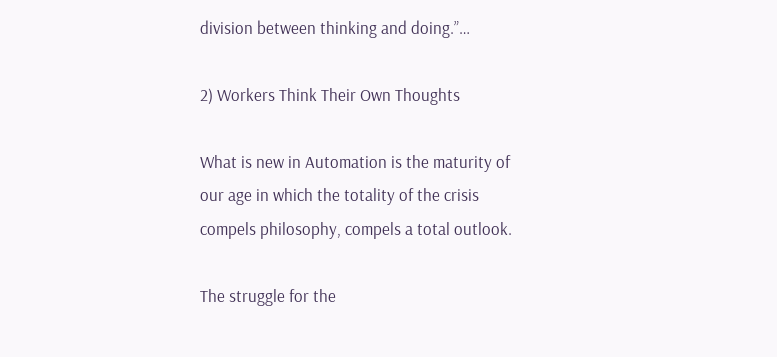division between thinking and doing.”…

2) Workers Think Their Own Thoughts

What is new in Automation is the maturity of our age in which the totality of the crisis compels philosophy, compels a total outlook.

The struggle for the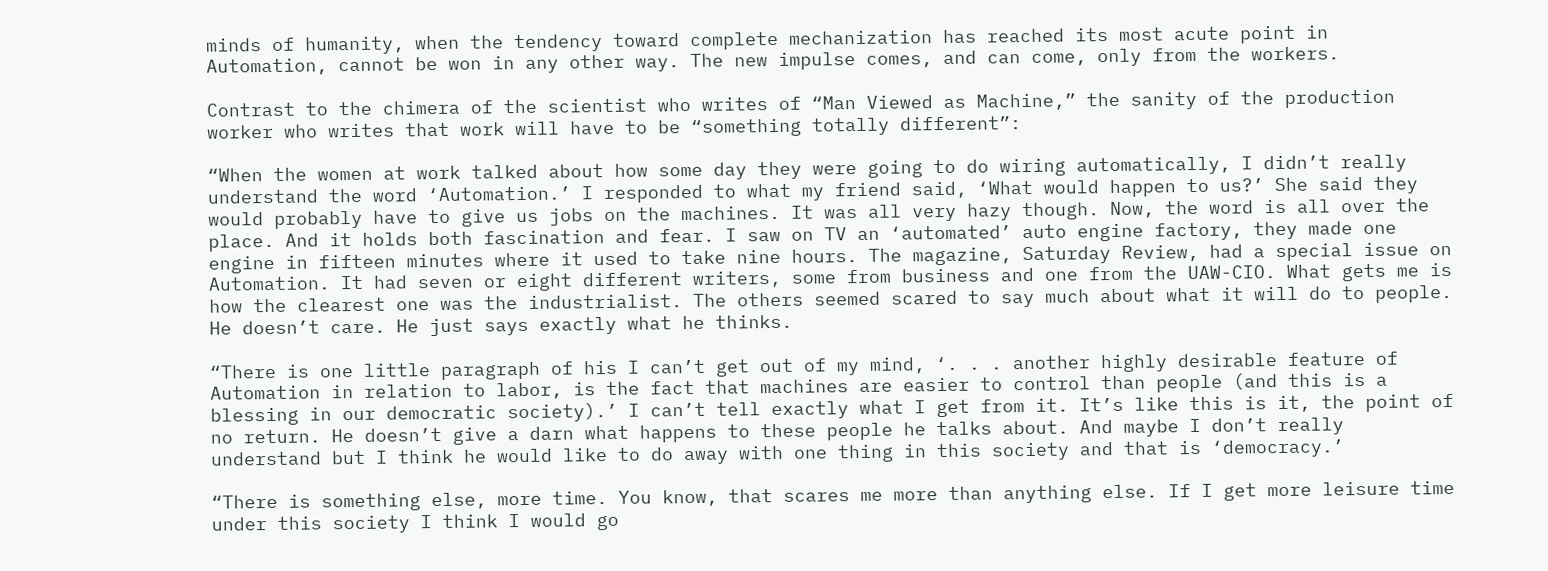minds of humanity, when the tendency toward complete mechanization has reached its most acute point in Automation, cannot be won in any other way. The new impulse comes, and can come, only from the workers.

Contrast to the chimera of the scientist who writes of “Man Viewed as Machine,” the sanity of the production worker who writes that work will have to be “something totally different”:

“When the women at work talked about how some day they were going to do wiring automatically, I didn’t really understand the word ‘Automation.’ I responded to what my friend said, ‘What would happen to us?’ She said they would probably have to give us jobs on the machines. It was all very hazy though. Now, the word is all over the place. And it holds both fascination and fear. I saw on TV an ‘automated’ auto engine factory, they made one engine in fifteen minutes where it used to take nine hours. The magazine, Saturday Review, had a special issue on Automation. It had seven or eight different writers, some from business and one from the UAW-CIO. What gets me is how the clearest one was the industrialist. The others seemed scared to say much about what it will do to people. He doesn’t care. He just says exactly what he thinks.

“There is one little paragraph of his I can’t get out of my mind, ‘. . . another highly desirable feature of Automation in relation to labor, is the fact that machines are easier to control than people (and this is a blessing in our democratic society).’ I can’t tell exactly what I get from it. It’s like this is it, the point of no return. He doesn’t give a darn what happens to these people he talks about. And maybe I don’t really understand but I think he would like to do away with one thing in this society and that is ‘democracy.’

“There is something else, more time. You know, that scares me more than anything else. If I get more leisure time under this society I think I would go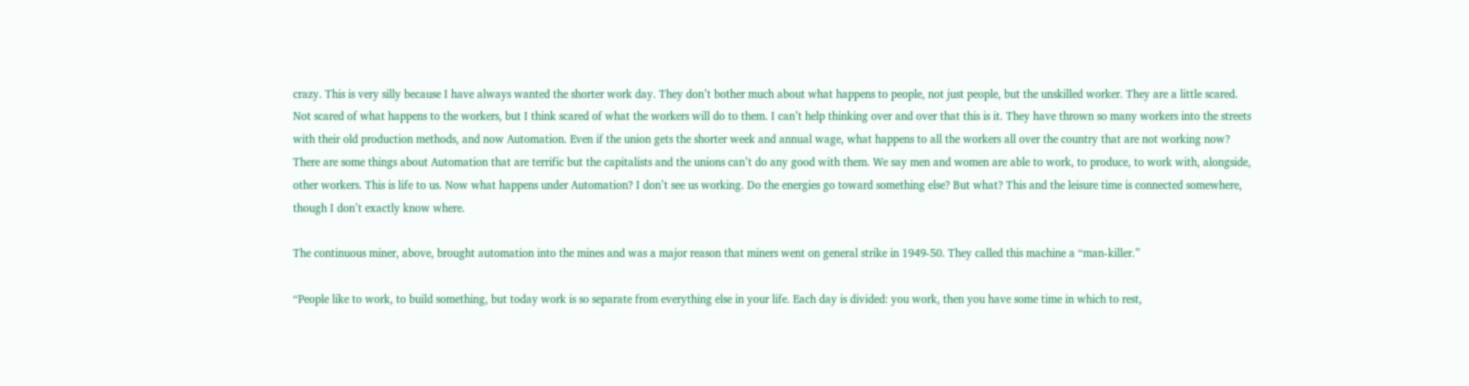crazy. This is very silly because I have always wanted the shorter work day. They don’t bother much about what happens to people, not just people, but the unskilled worker. They are a little scared. Not scared of what happens to the workers, but I think scared of what the workers will do to them. I can’t help thinking over and over that this is it. They have thrown so many workers into the streets with their old production methods, and now Automation. Even if the union gets the shorter week and annual wage, what happens to all the workers all over the country that are not working now? There are some things about Automation that are terrific but the capitalists and the unions can’t do any good with them. We say men and women are able to work, to produce, to work with, alongside, other workers. This is life to us. Now what happens under Automation? I don’t see us working. Do the energies go toward something else? But what? This and the leisure time is connected somewhere, though I don’t exactly know where.

The continuous miner, above, brought automation into the mines and was a major reason that miners went on general strike in 1949-50. They called this machine a “man-killer.”

“People like to work, to build something, but today work is so separate from everything else in your life. Each day is divided: you work, then you have some time in which to rest,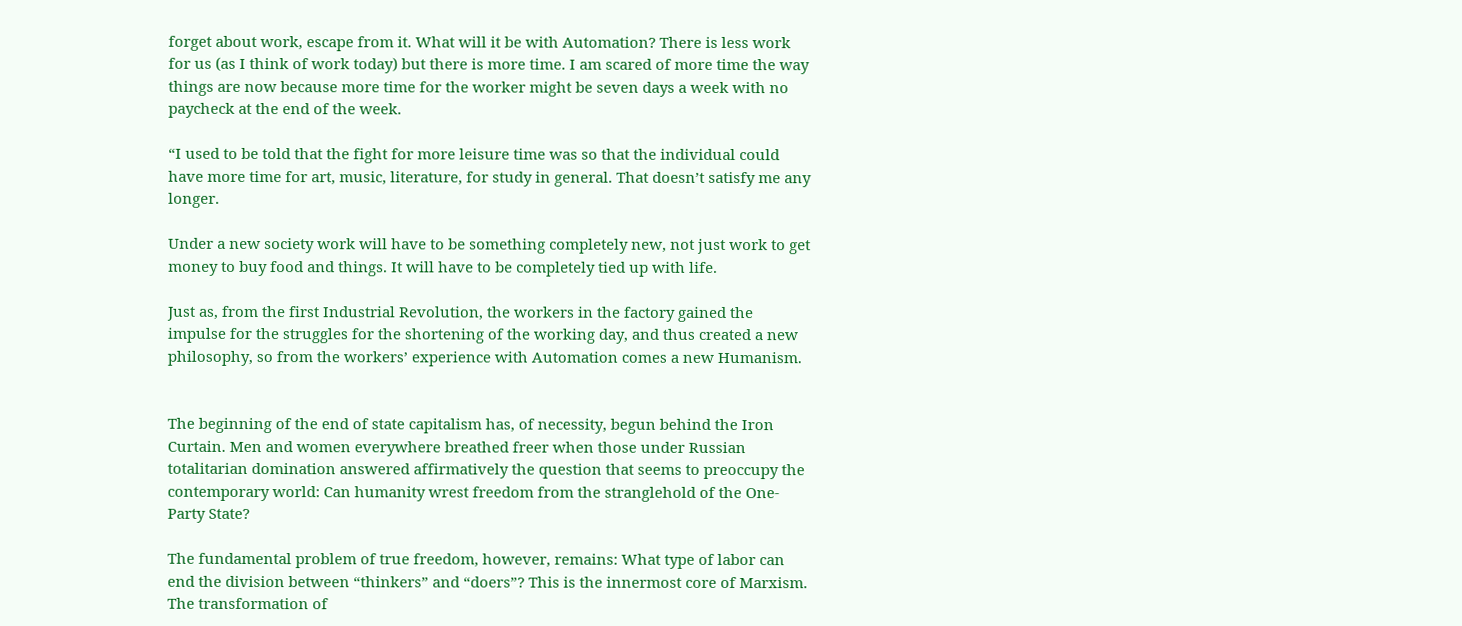forget about work, escape from it. What will it be with Automation? There is less work for us (as I think of work today) but there is more time. I am scared of more time the way things are now because more time for the worker might be seven days a week with no paycheck at the end of the week.

“I used to be told that the fight for more leisure time was so that the individual could have more time for art, music, literature, for study in general. That doesn’t satisfy me any longer.

Under a new society work will have to be something completely new, not just work to get money to buy food and things. It will have to be completely tied up with life.

Just as, from the first Industrial Revolution, the workers in the factory gained the impulse for the struggles for the shortening of the working day, and thus created a new philosophy, so from the workers’ experience with Automation comes a new Humanism.


The beginning of the end of state capitalism has, of necessity, begun behind the Iron Curtain. Men and women everywhere breathed freer when those under Russian totalitarian domination answered affirmatively the question that seems to preoccupy the contemporary world: Can humanity wrest freedom from the stranglehold of the One-Party State?

The fundamental problem of true freedom, however, remains: What type of labor can end the division between “thinkers” and “doers”? This is the innermost core of Marxism. The transformation of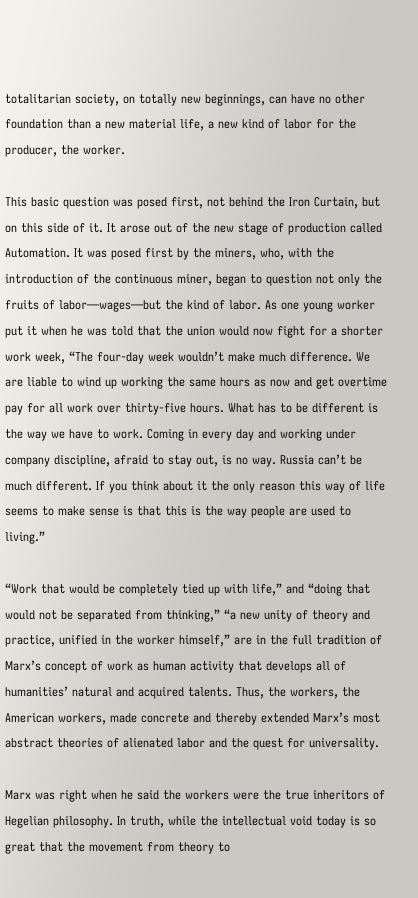totalitarian society, on totally new beginnings, can have no other foundation than a new material life, a new kind of labor for the producer, the worker.

This basic question was posed first, not behind the Iron Curtain, but on this side of it. It arose out of the new stage of production called Automation. It was posed first by the miners, who, with the introduction of the continuous miner, began to question not only the fruits of labor—wages—but the kind of labor. As one young worker put it when he was told that the union would now fight for a shorter work week, “The four-day week wouldn’t make much difference. We are liable to wind up working the same hours as now and get overtime pay for all work over thirty-five hours. What has to be different is the way we have to work. Coming in every day and working under company discipline, afraid to stay out, is no way. Russia can’t be much different. If you think about it the only reason this way of life seems to make sense is that this is the way people are used to living.”

“Work that would be completely tied up with life,” and “doing that would not be separated from thinking,” “a new unity of theory and practice, unified in the worker himself,” are in the full tradition of Marx’s concept of work as human activity that develops all of humanities’ natural and acquired talents. Thus, the workers, the American workers, made concrete and thereby extended Marx’s most abstract theories of alienated labor and the quest for universality.

Marx was right when he said the workers were the true inheritors of Hegelian philosophy. In truth, while the intellectual void today is so great that the movement from theory to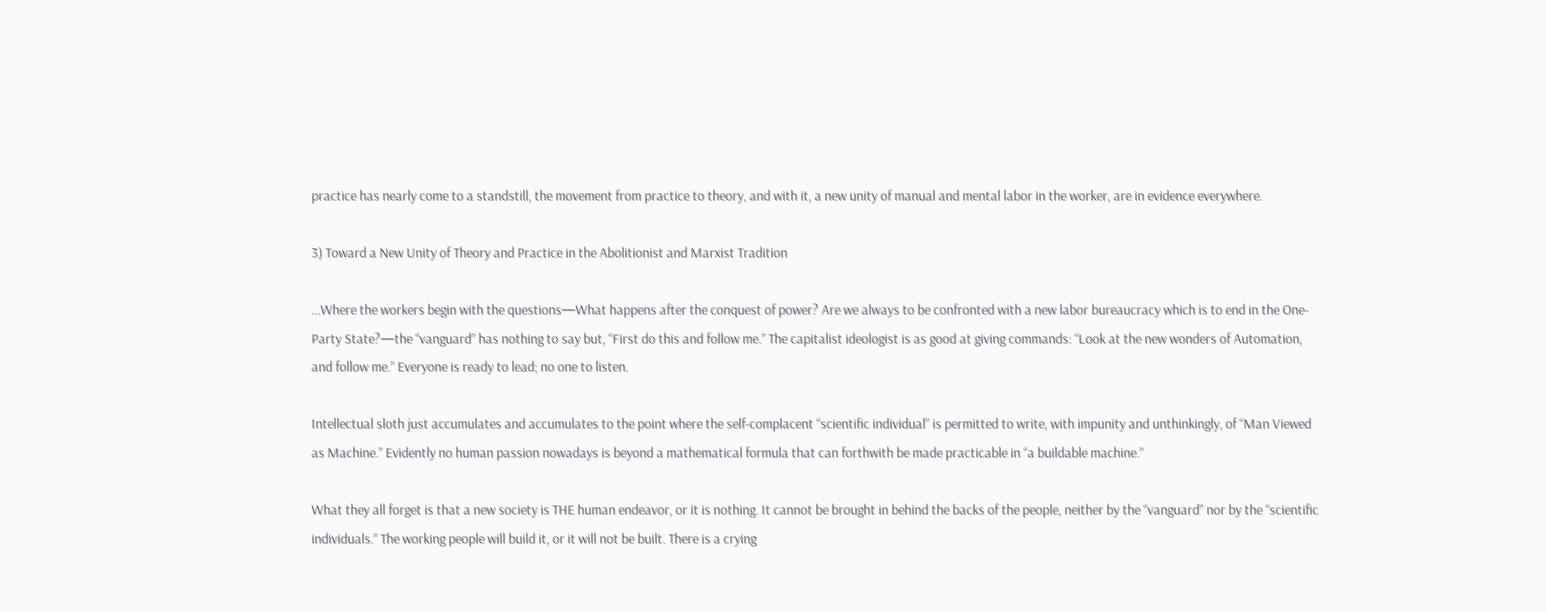practice has nearly come to a standstill, the movement from practice to theory, and with it, a new unity of manual and mental labor in the worker, are in evidence everywhere.

3) Toward a New Unity of Theory and Practice in the Abolitionist and Marxist Tradition

…Where the workers begin with the questions—What happens after the conquest of power? Are we always to be confronted with a new labor bureaucracy which is to end in the One-Party State?—the “vanguard” has nothing to say but, “First do this and follow me.” The capitalist ideologist is as good at giving commands: “Look at the new wonders of Automation, and follow me.” Everyone is ready to lead; no one to listen.

Intellectual sloth just accumulates and accumulates to the point where the self-complacent “scientific individual” is permitted to write, with impunity and unthinkingly, of “Man Viewed as Machine.” Evidently no human passion nowadays is beyond a mathematical formula that can forthwith be made practicable in “a buildable machine.”

What they all forget is that a new society is THE human endeavor, or it is nothing. It cannot be brought in behind the backs of the people, neither by the “vanguard” nor by the “scientific individuals.” The working people will build it, or it will not be built. There is a crying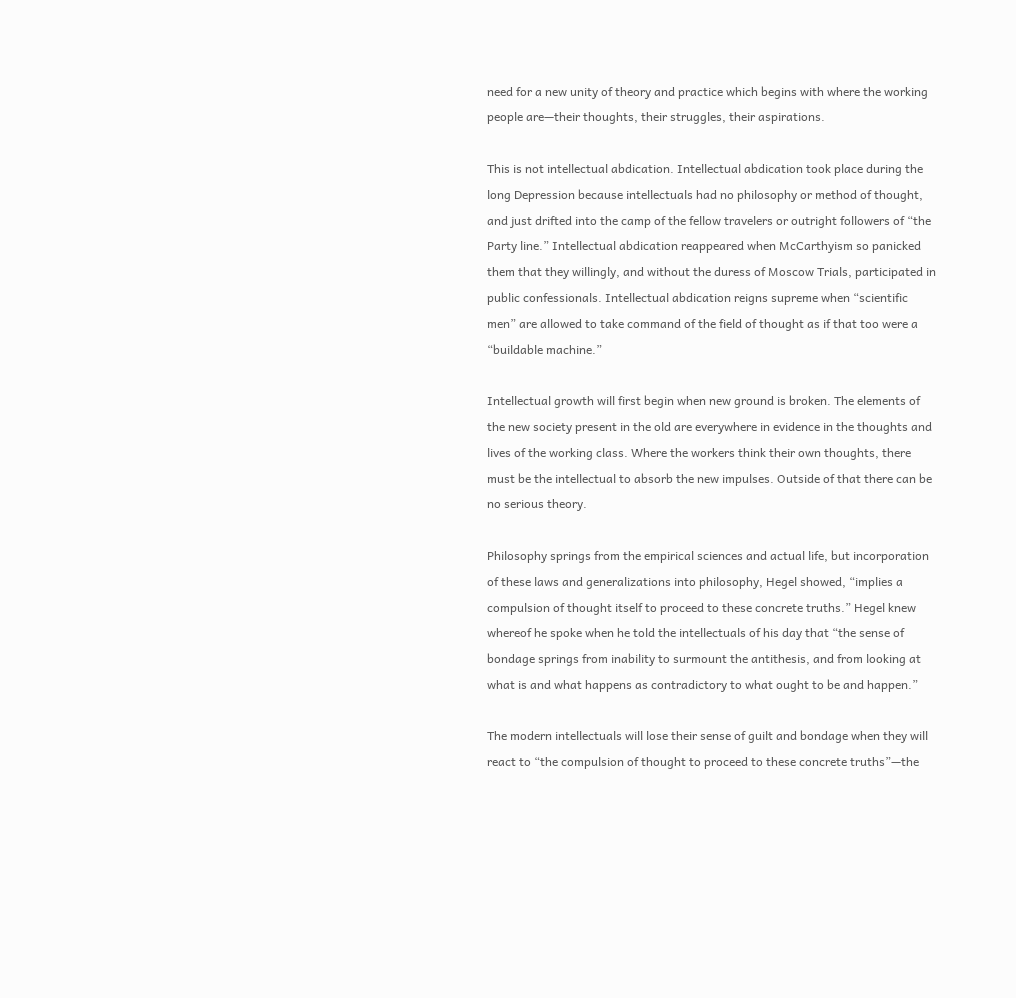need for a new unity of theory and practice which begins with where the working people are—their thoughts, their struggles, their aspirations.

This is not intellectual abdication. Intellectual abdication took place during the long Depression because intellectuals had no philosophy or method of thought, and just drifted into the camp of the fellow travelers or outright followers of “the Party line.” Intellectual abdication reappeared when McCarthyism so panicked them that they willingly, and without the duress of Moscow Trials, participated in public confessionals. Intellectual abdication reigns supreme when “scientific men” are allowed to take command of the field of thought as if that too were a “buildable machine.”

Intellectual growth will first begin when new ground is broken. The elements of the new society present in the old are everywhere in evidence in the thoughts and lives of the working class. Where the workers think their own thoughts, there must be the intellectual to absorb the new impulses. Outside of that there can be no serious theory.

Philosophy springs from the empirical sciences and actual life, but incorporation of these laws and generalizations into philosophy, Hegel showed, “implies a compulsion of thought itself to proceed to these concrete truths.” Hegel knew whereof he spoke when he told the intellectuals of his day that “the sense of bondage springs from inability to surmount the antithesis, and from looking at what is and what happens as contradictory to what ought to be and happen.”

The modern intellectuals will lose their sense of guilt and bondage when they will react to “the compulsion of thought to proceed to these concrete truths”—the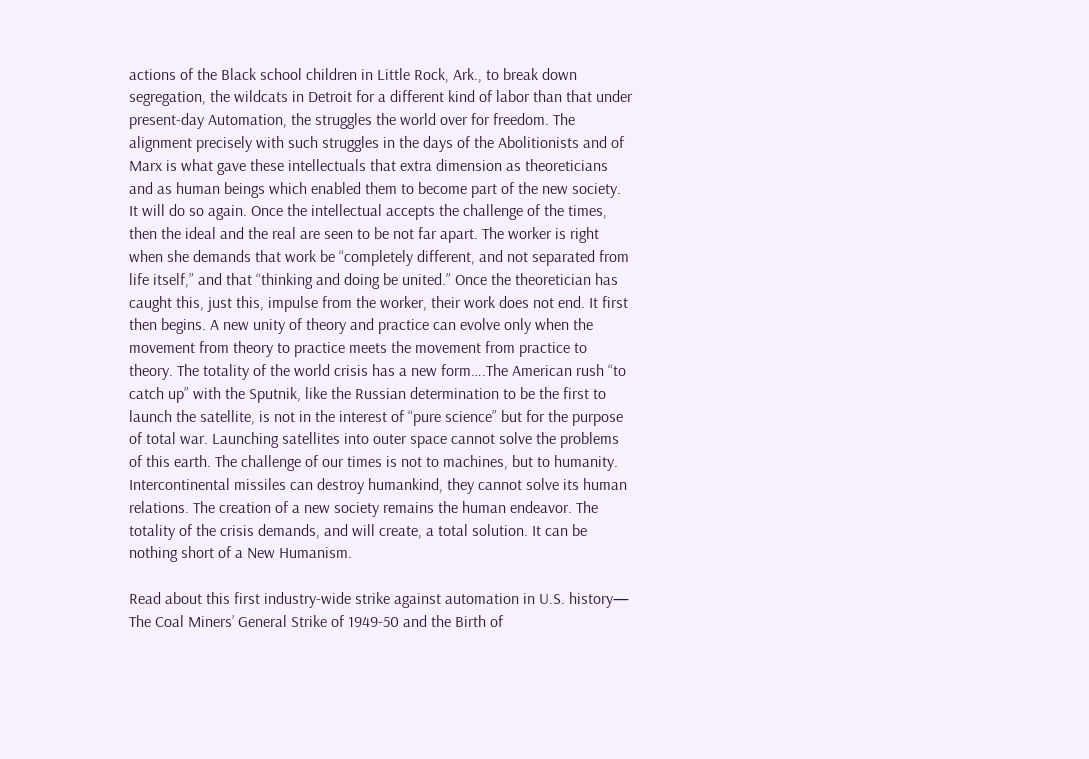actions of the Black school children in Little Rock, Ark., to break down segregation, the wildcats in Detroit for a different kind of labor than that under present-day Automation, the struggles the world over for freedom. The alignment precisely with such struggles in the days of the Abolitionists and of Marx is what gave these intellectuals that extra dimension as theoreticians and as human beings which enabled them to become part of the new society. It will do so again. Once the intellectual accepts the challenge of the times, then the ideal and the real are seen to be not far apart. The worker is right when she demands that work be “completely different, and not separated from life itself,” and that “thinking and doing be united.” Once the theoretician has caught this, just this, impulse from the worker, their work does not end. It first then begins. A new unity of theory and practice can evolve only when the movement from theory to practice meets the movement from practice to theory. The totality of the world crisis has a new form….The American rush “to catch up” with the Sputnik, like the Russian determination to be the first to launch the satellite, is not in the interest of “pure science” but for the purpose of total war. Launching satellites into outer space cannot solve the problems of this earth. The challenge of our times is not to machines, but to humanity. Intercontinental missiles can destroy humankind, they cannot solve its human relations. The creation of a new society remains the human endeavor. The totality of the crisis demands, and will create, a total solution. It can be nothing short of a New Humanism.

Read about this first industry-wide strike against automation in U.S. history— The Coal Miners’ General Strike of 1949-50 and the Birth of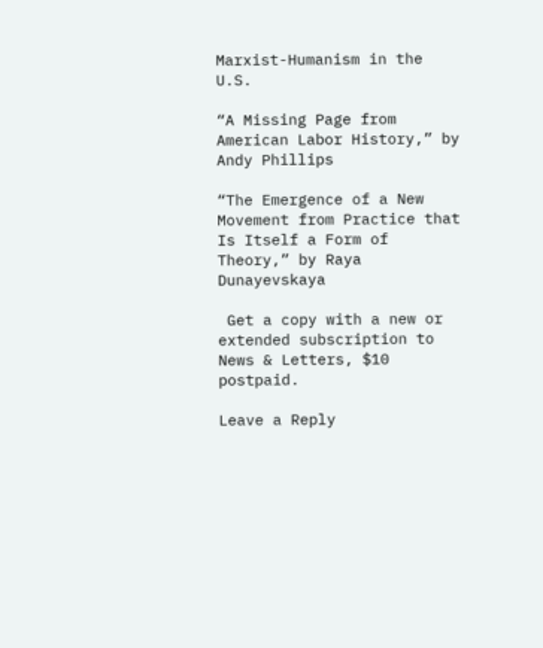Marxist-Humanism in the U.S.

“A Missing Page from American Labor History,” by Andy Phillips

“The Emergence of a New Movement from Practice that Is Itself a Form of Theory,” by Raya Dunayevskaya

 Get a copy with a new or  extended subscription to News & Letters, $10 postpaid.

Leave a Reply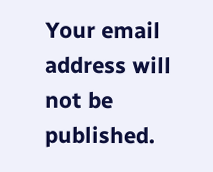Your email address will not be published.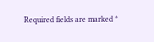Required fields are marked *